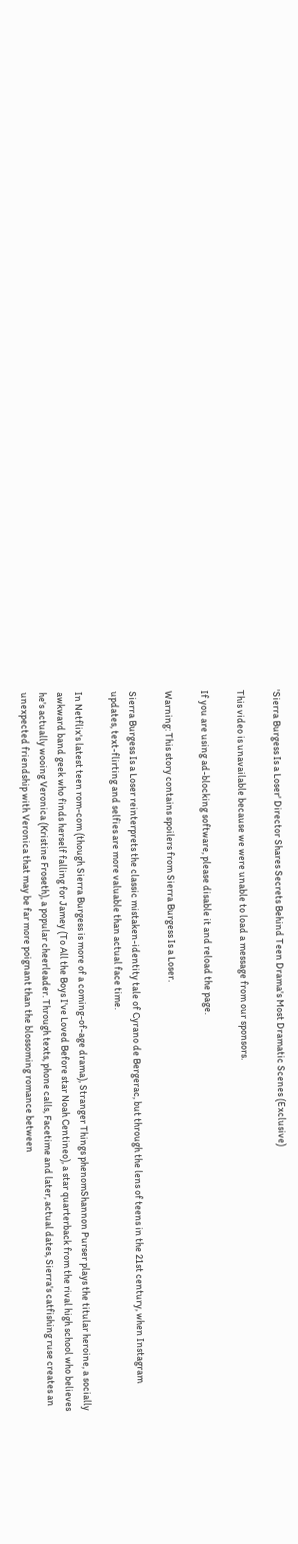'Sierra Burgess Is a Loser' Director Shares Secrets Behind Teen Drama's Most Dramatic Scenes (Exclusive)

This video is unavailable because we were unable to load a message from our sponsors.

If you are using ad-blocking software, please disable it and reload the page.

Warning: This story contains spoilers from Sierra Burgess Is a Loser.

Sierra Burgess Is a Loser reinterprets the classic mistaken-identity tale of Cyrano de Bergerac, but through the lens of teens in the 21st century, when Instagram updates, text-flirting and selfies are more valuable than actual face time.

In Netflix's latest teen rom-com (though Sierra Burgess is more of a coming-of-age drama), Stranger Things phenomShannon Purser plays the titular heroine, a socially awkward band geek who finds herself falling for Jamey (To All the Boys I've Loved Before star Noah Centineo), a star quarterback from the rival high school who believes he's actually wooing Veronica (Kristine Froseth), a popular cheerleader. Through texts, phone calls, Facetime and later, actual dates, Sierra's catfishing ruse creates an unexpected friendship with Veronica that may be far more poignant than the blossoming romance between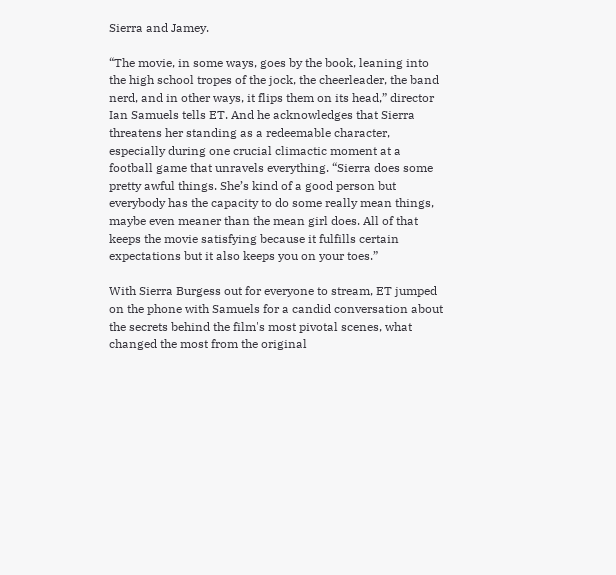Sierra and Jamey.

“The movie, in some ways, goes by the book, leaning into the high school tropes of the jock, the cheerleader, the band nerd, and in other ways, it flips them on its head,” director Ian Samuels tells ET. And he acknowledges that Sierra threatens her standing as a redeemable character, especially during one crucial climactic moment at a football game that unravels everything. “Sierra does some pretty awful things. She’s kind of a good person but everybody has the capacity to do some really mean things, maybe even meaner than the mean girl does. All of that keeps the movie satisfying because it fulfills certain expectations but it also keeps you on your toes.”

With Sierra Burgess out for everyone to stream, ET jumped on the phone with Samuels for a candid conversation about the secrets behind the film's most pivotal scenes, what changed the most from the original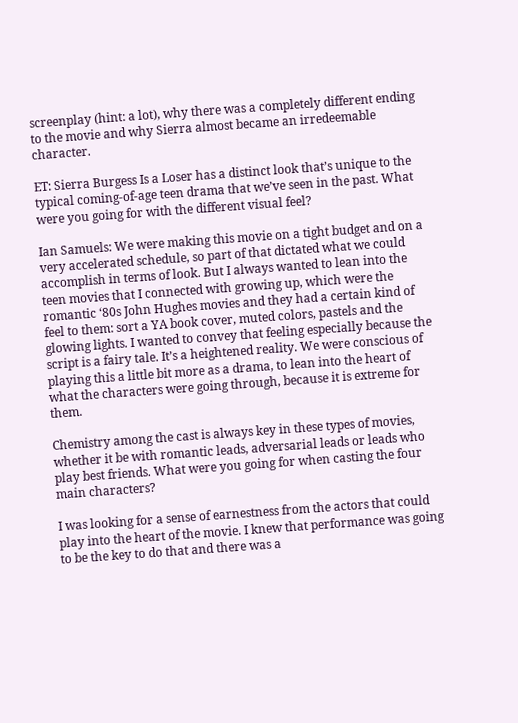screenplay (hint: a lot), why there was a completely different ending to the movie and why Sierra almost became an irredeemable character.

ET: Sierra Burgess Is a Loser has a distinct look that’s unique to the typical coming-of-age teen drama that we’ve seen in the past. What were you going for with the different visual feel?

Ian Samuels: We were making this movie on a tight budget and on a very accelerated schedule, so part of that dictated what we could accomplish in terms of look. But I always wanted to lean into the teen movies that I connected with growing up, which were the romantic ‘80s John Hughes movies and they had a certain kind of feel to them: sort a YA book cover, muted colors, pastels and the glowing lights. I wanted to convey that feeling especially because the script is a fairy tale. It’s a heightened reality. We were conscious of playing this a little bit more as a drama, to lean into the heart of what the characters were going through, because it is extreme for them.

Chemistry among the cast is always key in these types of movies, whether it be with romantic leads, adversarial leads or leads who play best friends. What were you going for when casting the four main characters?

I was looking for a sense of earnestness from the actors that could play into the heart of the movie. I knew that performance was going to be the key to do that and there was a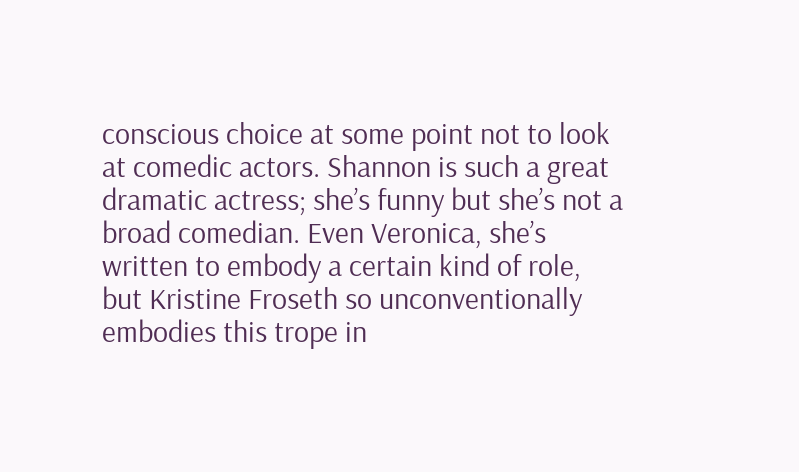conscious choice at some point not to look at comedic actors. Shannon is such a great dramatic actress; she’s funny but she’s not a broad comedian. Even Veronica, she’s written to embody a certain kind of role, but Kristine Froseth so unconventionally embodies this trope in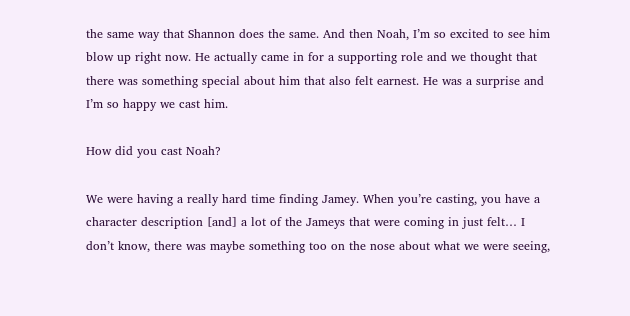the same way that Shannon does the same. And then Noah, I’m so excited to see him blow up right now. He actually came in for a supporting role and we thought that there was something special about him that also felt earnest. He was a surprise and I’m so happy we cast him.

How did you cast Noah?

We were having a really hard time finding Jamey. When you’re casting, you have a character description [and] a lot of the Jameys that were coming in just felt… I don’t know, there was maybe something too on the nose about what we were seeing,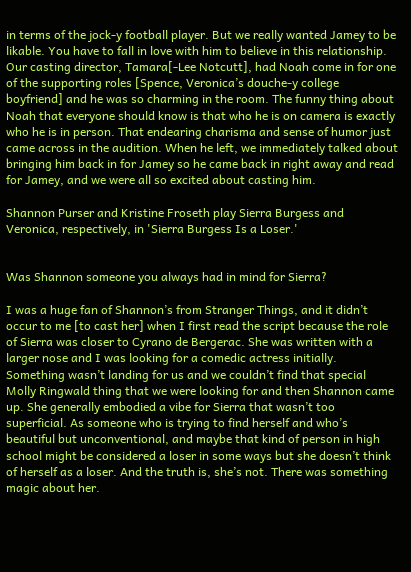in terms of the jock-y football player. But we really wanted Jamey to be likable. You have to fall in love with him to believe in this relationship. Our casting director, Tamara[-Lee Notcutt], had Noah come in for one of the supporting roles [Spence, Veronica’s douche-y college boyfriend] and he was so charming in the room. The funny thing about Noah that everyone should know is that who he is on camera is exactly who he is in person. That endearing charisma and sense of humor just came across in the audition. When he left, we immediately talked about bringing him back in for Jamey so he came back in right away and read for Jamey, and we were all so excited about casting him.

Shannon Purser and Kristine Froseth play Sierra Burgess and Veronica, respectively, in 'Sierra Burgess Is a Loser.'


Was Shannon someone you always had in mind for Sierra?

I was a huge fan of Shannon’s from Stranger Things, and it didn’t occur to me [to cast her] when I first read the script because the role of Sierra was closer to Cyrano de Bergerac. She was written with a larger nose and I was looking for a comedic actress initially. Something wasn’t landing for us and we couldn’t find that special Molly Ringwald thing that we were looking for and then Shannon came up. She generally embodied a vibe for Sierra that wasn’t too superficial. As someone who is trying to find herself and who’s beautiful but unconventional, and maybe that kind of person in high school might be considered a loser in some ways but she doesn’t think of herself as a loser. And the truth is, she’s not. There was something magic about her.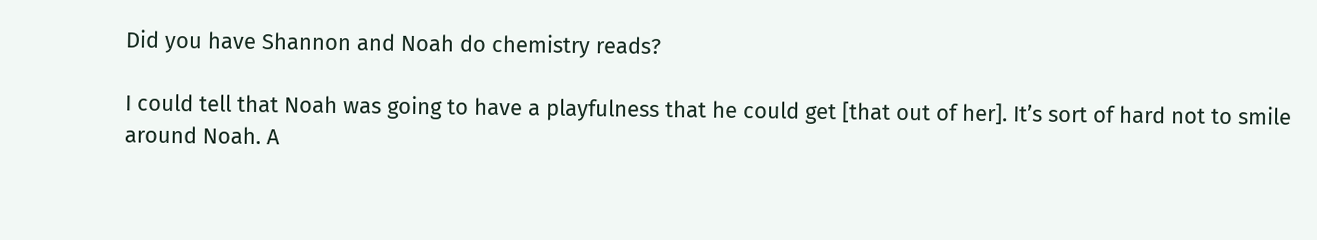Did you have Shannon and Noah do chemistry reads?

I could tell that Noah was going to have a playfulness that he could get [that out of her]. It’s sort of hard not to smile around Noah. A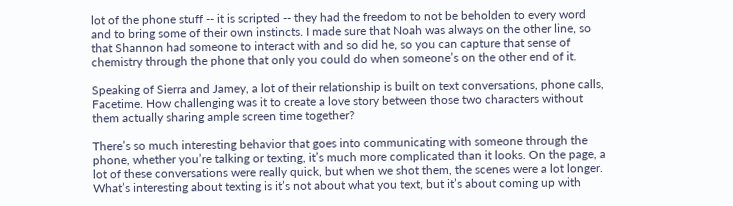lot of the phone stuff -- it is scripted -- they had the freedom to not be beholden to every word and to bring some of their own instincts. I made sure that Noah was always on the other line, so that Shannon had someone to interact with and so did he, so you can capture that sense of chemistry through the phone that only you could do when someone’s on the other end of it.

Speaking of Sierra and Jamey, a lot of their relationship is built on text conversations, phone calls, Facetime. How challenging was it to create a love story between those two characters without them actually sharing ample screen time together?

There’s so much interesting behavior that goes into communicating with someone through the phone, whether you’re talking or texting, it’s much more complicated than it looks. On the page, a lot of these conversations were really quick, but when we shot them, the scenes were a lot longer. What’s interesting about texting is it’s not about what you text, but it’s about coming up with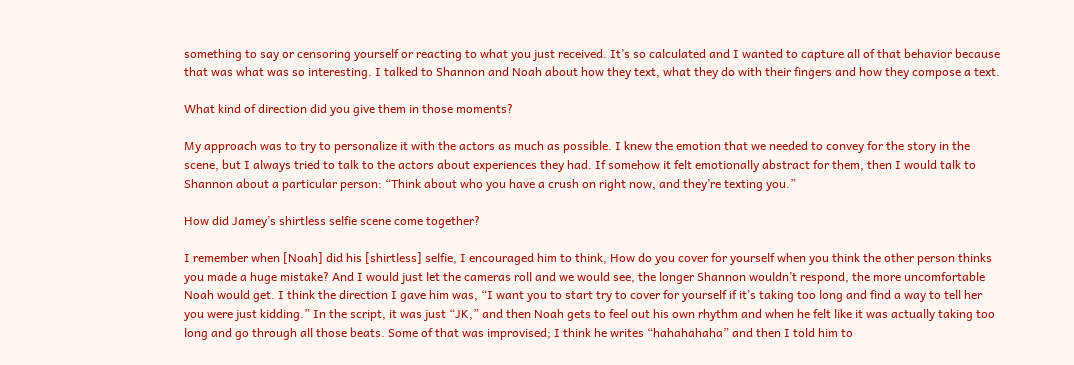something to say or censoring yourself or reacting to what you just received. It’s so calculated and I wanted to capture all of that behavior because that was what was so interesting. I talked to Shannon and Noah about how they text, what they do with their fingers and how they compose a text.

What kind of direction did you give them in those moments?

My approach was to try to personalize it with the actors as much as possible. I knew the emotion that we needed to convey for the story in the scene, but I always tried to talk to the actors about experiences they had. If somehow it felt emotionally abstract for them, then I would talk to Shannon about a particular person: “Think about who you have a crush on right now, and they’re texting you.”

How did Jamey’s shirtless selfie scene come together?

I remember when [Noah] did his [shirtless] selfie, I encouraged him to think, How do you cover for yourself when you think the other person thinks you made a huge mistake? And I would just let the cameras roll and we would see, the longer Shannon wouldn’t respond, the more uncomfortable Noah would get. I think the direction I gave him was, “I want you to start try to cover for yourself if it’s taking too long and find a way to tell her you were just kidding.” In the script, it was just “JK,” and then Noah gets to feel out his own rhythm and when he felt like it was actually taking too long and go through all those beats. Some of that was improvised; I think he writes “hahahahaha” and then I told him to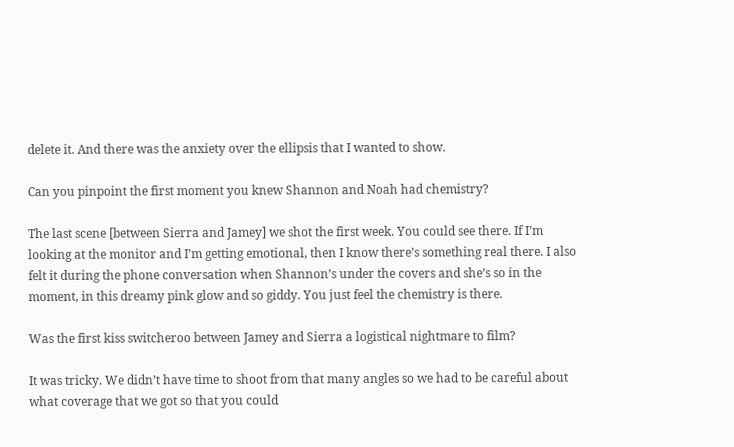delete it. And there was the anxiety over the ellipsis that I wanted to show.

Can you pinpoint the first moment you knew Shannon and Noah had chemistry?

The last scene [between Sierra and Jamey] we shot the first week. You could see there. If I’m looking at the monitor and I’m getting emotional, then I know there’s something real there. I also felt it during the phone conversation when Shannon’s under the covers and she’s so in the moment, in this dreamy pink glow and so giddy. You just feel the chemistry is there.

Was the first kiss switcheroo between Jamey and Sierra a logistical nightmare to film?

It was tricky. We didn’t have time to shoot from that many angles so we had to be careful about what coverage that we got so that you could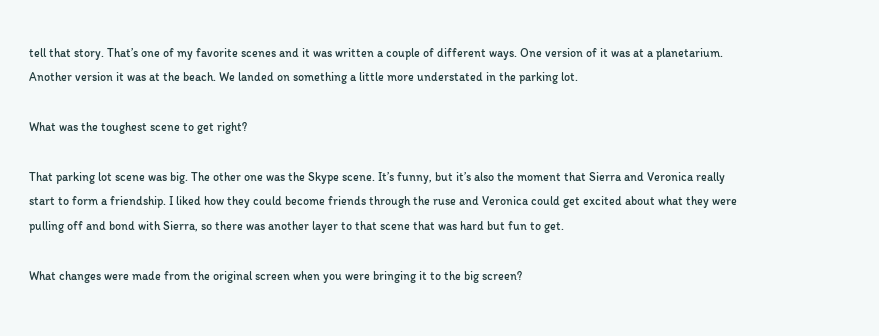tell that story. That’s one of my favorite scenes and it was written a couple of different ways. One version of it was at a planetarium. Another version it was at the beach. We landed on something a little more understated in the parking lot.

What was the toughest scene to get right?

That parking lot scene was big. The other one was the Skype scene. It’s funny, but it’s also the moment that Sierra and Veronica really start to form a friendship. I liked how they could become friends through the ruse and Veronica could get excited about what they were pulling off and bond with Sierra, so there was another layer to that scene that was hard but fun to get.

What changes were made from the original screen when you were bringing it to the big screen?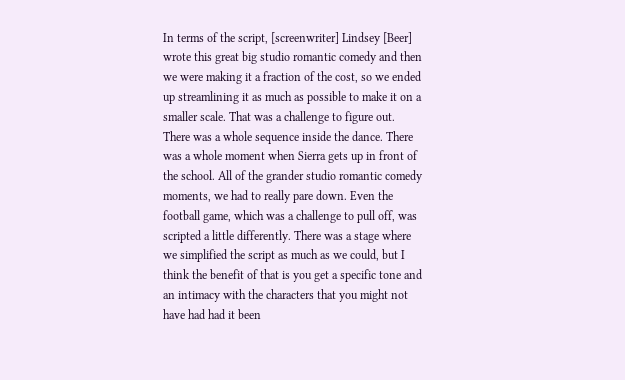In terms of the script, [screenwriter] Lindsey [Beer] wrote this great big studio romantic comedy and then we were making it a fraction of the cost, so we ended up streamlining it as much as possible to make it on a smaller scale. That was a challenge to figure out. There was a whole sequence inside the dance. There was a whole moment when Sierra gets up in front of the school. All of the grander studio romantic comedy moments, we had to really pare down. Even the football game, which was a challenge to pull off, was scripted a little differently. There was a stage where we simplified the script as much as we could, but I think the benefit of that is you get a specific tone and an intimacy with the characters that you might not have had had it been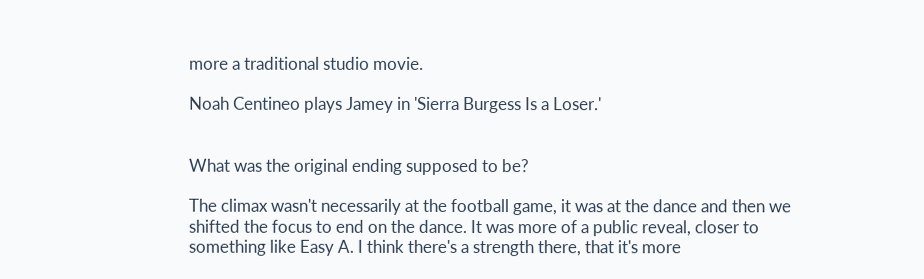more a traditional studio movie.

Noah Centineo plays Jamey in 'Sierra Burgess Is a Loser.'


What was the original ending supposed to be?

The climax wasn't necessarily at the football game, it was at the dance and then we shifted the focus to end on the dance. It was more of a public reveal, closer to something like Easy A. I think there's a strength there, that it's more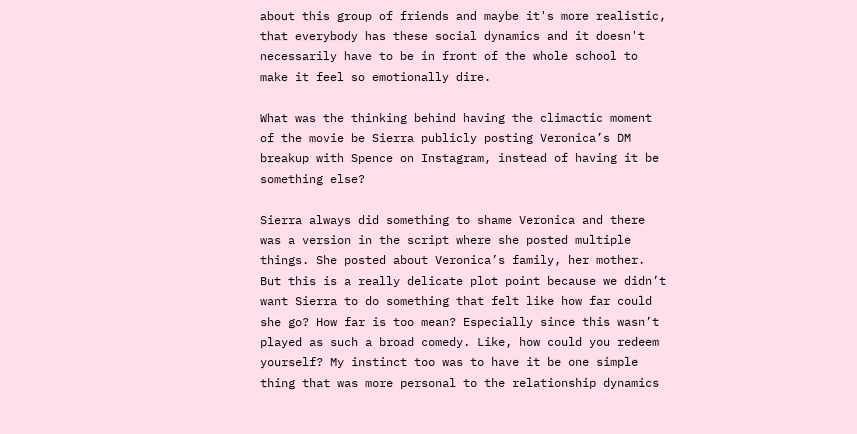about this group of friends and maybe it's more realistic, that everybody has these social dynamics and it doesn't necessarily have to be in front of the whole school to make it feel so emotionally dire.

What was the thinking behind having the climactic moment of the movie be Sierra publicly posting Veronica’s DM breakup with Spence on Instagram, instead of having it be something else?

Sierra always did something to shame Veronica and there was a version in the script where she posted multiple things. She posted about Veronica’s family, her mother. But this is a really delicate plot point because we didn’t want Sierra to do something that felt like how far could she go? How far is too mean? Especially since this wasn’t played as such a broad comedy. Like, how could you redeem yourself? My instinct too was to have it be one simple thing that was more personal to the relationship dynamics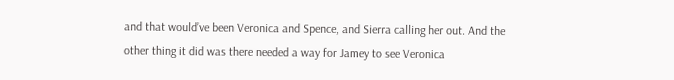and that would’ve been Veronica and Spence, and Sierra calling her out. And the other thing it did was there needed a way for Jamey to see Veronica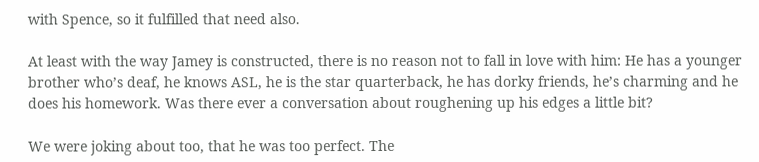with Spence, so it fulfilled that need also.

At least with the way Jamey is constructed, there is no reason not to fall in love with him: He has a younger brother who’s deaf, he knows ASL, he is the star quarterback, he has dorky friends, he’s charming and he does his homework. Was there ever a conversation about roughening up his edges a little bit?

We were joking about too, that he was too perfect. The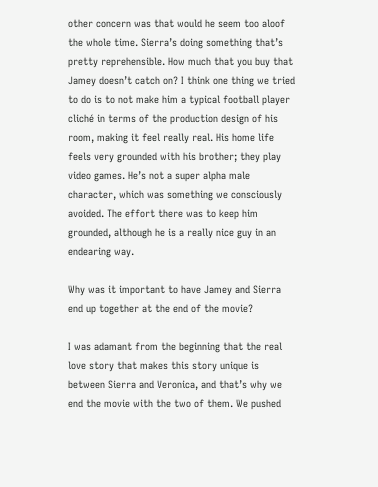other concern was that would he seem too aloof the whole time. Sierra’s doing something that’s pretty reprehensible. How much that you buy that Jamey doesn’t catch on? I think one thing we tried to do is to not make him a typical football player cliché in terms of the production design of his room, making it feel really real. His home life feels very grounded with his brother; they play video games. He’s not a super alpha male character, which was something we consciously avoided. The effort there was to keep him grounded, although he is a really nice guy in an endearing way.

Why was it important to have Jamey and Sierra end up together at the end of the movie?

I was adamant from the beginning that the real love story that makes this story unique is between Sierra and Veronica, and that’s why we end the movie with the two of them. We pushed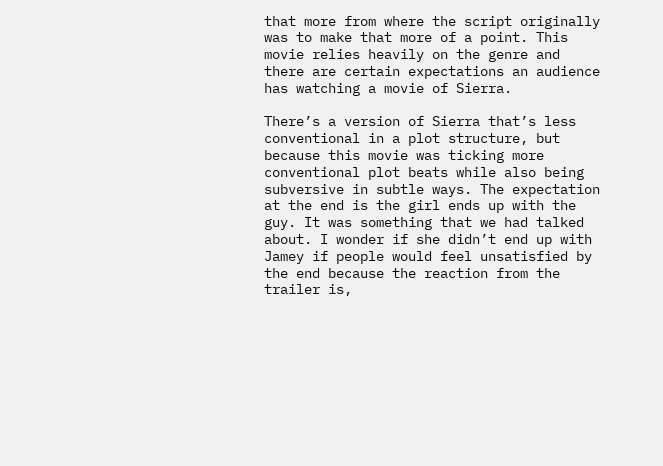that more from where the script originally was to make that more of a point. This movie relies heavily on the genre and there are certain expectations an audience has watching a movie of Sierra.

There’s a version of Sierra that’s less conventional in a plot structure, but because this movie was ticking more conventional plot beats while also being subversive in subtle ways. The expectation at the end is the girl ends up with the guy. It was something that we had talked about. I wonder if she didn’t end up with Jamey if people would feel unsatisfied by the end because the reaction from the trailer is,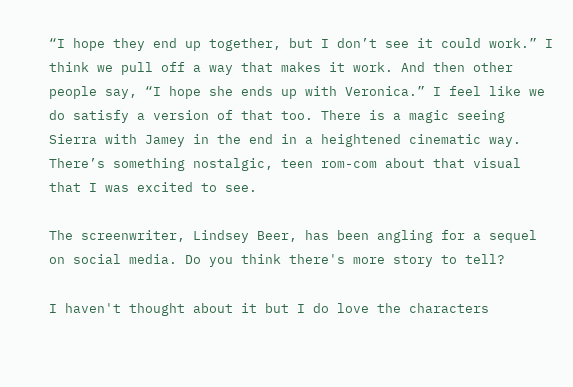“I hope they end up together, but I don’t see it could work.” I think we pull off a way that makes it work. And then other people say, “I hope she ends up with Veronica.” I feel like we do satisfy a version of that too. There is a magic seeing Sierra with Jamey in the end in a heightened cinematic way. There’s something nostalgic, teen rom-com about that visual that I was excited to see.

The screenwriter, Lindsey Beer, has been angling for a sequel on social media. Do you think there's more story to tell?

I haven't thought about it but I do love the characters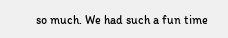so much. We had such a fun time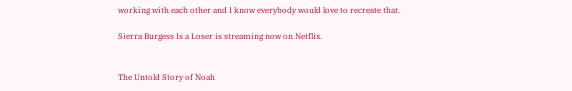working with each other and I know everybody would love to recreate that.

Sierra Burgess Is a Loser is streaming now on Netflix.


The Untold Story of Noah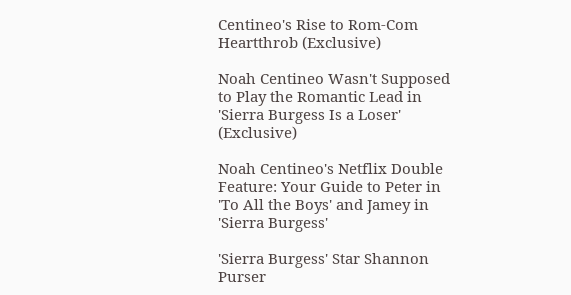Centineo's Rise to Rom-Com Heartthrob (Exclusive)

Noah Centineo Wasn't Supposed to Play the Romantic Lead in 'Sierra Burgess Is a Loser' (Exclusive)

Noah Centineo's Netflix Double Feature: Your Guide to Peter in 'To All the Boys' and Jamey in 'Sierra Burgess'

'Sierra Burgess' Star Shannon Purser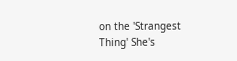on the 'Strangest Thing' She's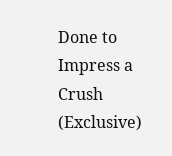Done to Impress a Crush (Exclusive)